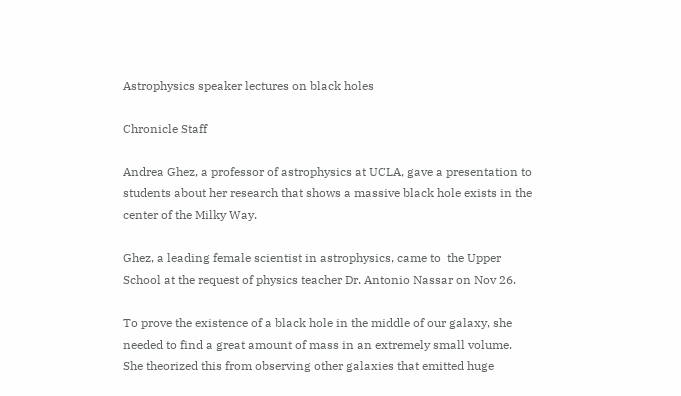Astrophysics speaker lectures on black holes

Chronicle Staff

Andrea Ghez, a professor of astrophysics at UCLA, gave a presentation to students about her research that shows a massive black hole exists in the center of the Milky Way.

Ghez, a leading female scientist in astrophysics, came to  the Upper School at the request of physics teacher Dr. Antonio Nassar on Nov 26.

To prove the existence of a black hole in the middle of our galaxy, she needed to find a great amount of mass in an extremely small volume. She theorized this from observing other galaxies that emitted huge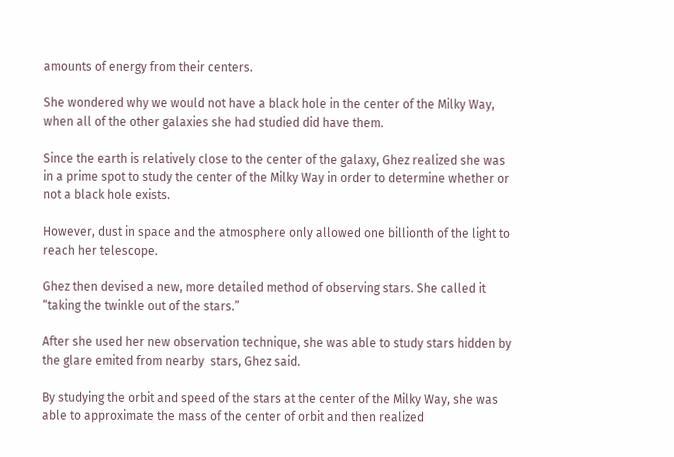amounts of energy from their centers.

She wondered why we would not have a black hole in the center of the Milky Way, when all of the other galaxies she had studied did have them.

Since the earth is relatively close to the center of the galaxy, Ghez realized she was in a prime spot to study the center of the Milky Way in order to determine whether or not a black hole exists.

However, dust in space and the atmosphere only allowed one billionth of the light to reach her telescope.

Ghez then devised a new, more detailed method of observing stars. She called it “taking the twinkle out of the stars.”

After she used her new observation technique, she was able to study stars hidden by the glare emited from nearby  stars, Ghez said.

By studying the orbit and speed of the stars at the center of the Milky Way, she was able to approximate the mass of the center of orbit and then realized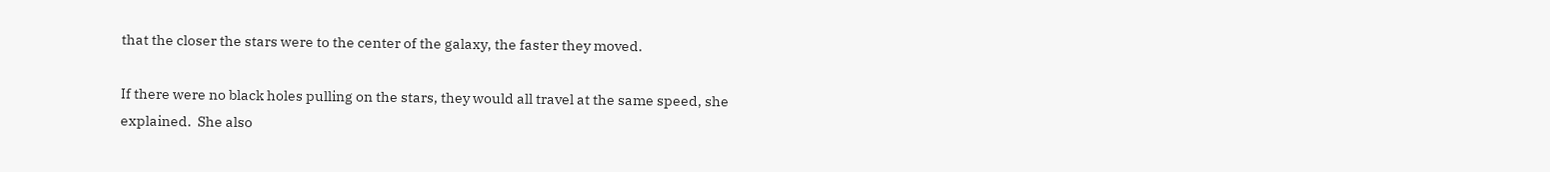that the closer the stars were to the center of the galaxy, the faster they moved.

If there were no black holes pulling on the stars, they would all travel at the same speed, she explained.  She also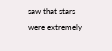saw that stars were extremely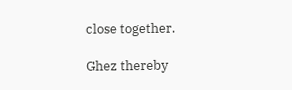close together.

Ghez thereby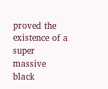proved the existence of a super massive black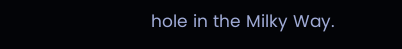hole in the Milky Way.